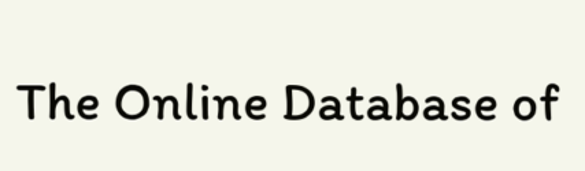The Online Database of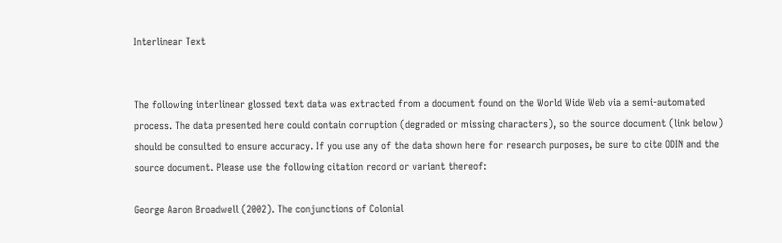Interlinear Text


The following interlinear glossed text data was extracted from a document found on the World Wide Web via a semi-automated process. The data presented here could contain corruption (degraded or missing characters), so the source document (link below) should be consulted to ensure accuracy. If you use any of the data shown here for research purposes, be sure to cite ODIN and the source document. Please use the following citation record or variant thereof:

George Aaron Broadwell (2002). The conjunctions of Colonial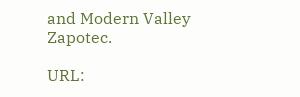and Modern Valley Zapotec.

URL: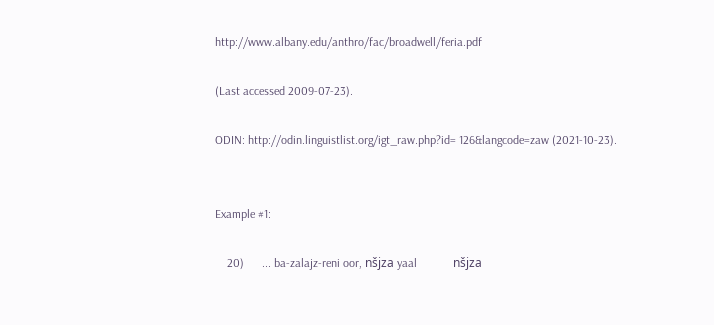http://www.albany.edu/anthro/fac/broadwell/feria.pdf

(Last accessed 2009-07-23).

ODIN: http://odin.linguistlist.org/igt_raw.php?id= 126&langcode=zaw (2021-10-23).


Example #1:

    20)      ... ba-zalajz-reni oor, nšjza yaal            nšjza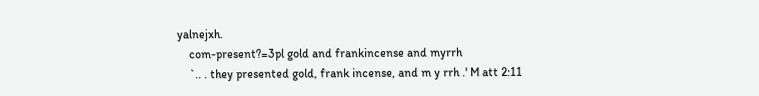yalnejxh.
    com-present?=3pl gold and frankincense and myrrh
    `.. . they presented gold, frank incense, and m y rrh .' M att 2:11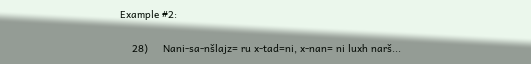Example #2:

    28)     Nani-sa-nšlajz= ru x-tad=ni, x-nan= ni luxh narš...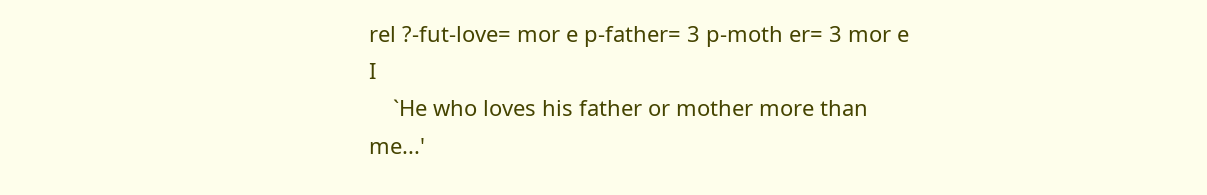rel ?-fut-love= mor e p-father= 3 p-moth er= 3 mor e I
    `He who loves his father or mother more than me...'